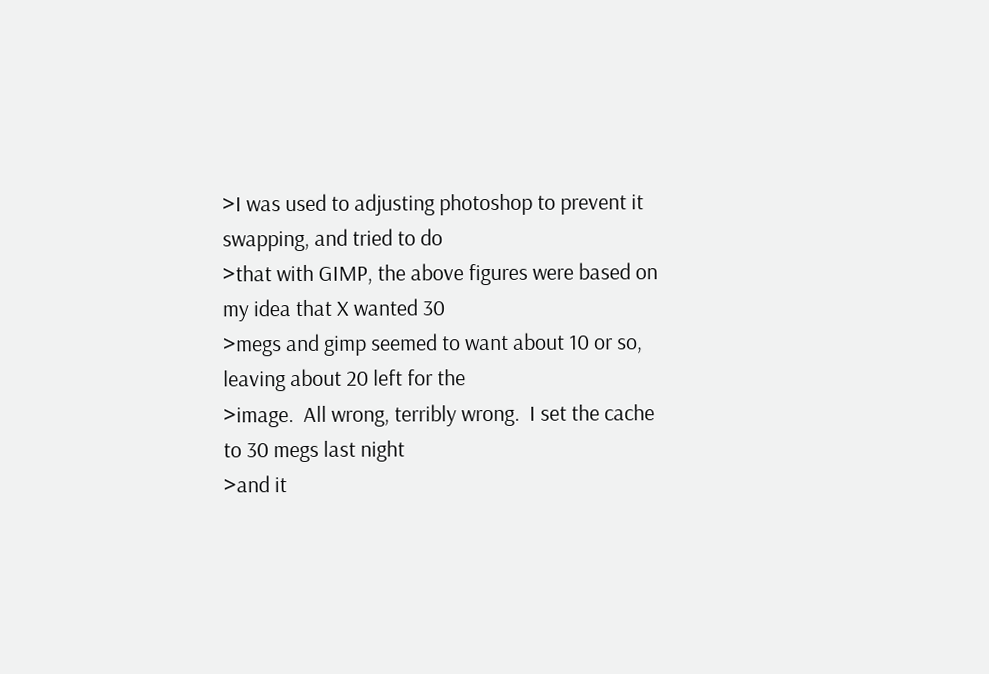>I was used to adjusting photoshop to prevent it swapping, and tried to do
>that with GIMP, the above figures were based on my idea that X wanted 30
>megs and gimp seemed to want about 10 or so, leaving about 20 left for the
>image.  All wrong, terribly wrong.  I set the cache to 30 megs last night
>and it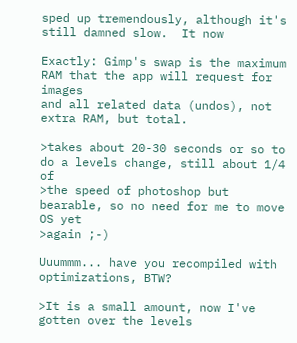sped up tremendously, although it's still damned slow.  It now

Exactly: Gimp's swap is the maximum RAM that the app will request for images
and all related data (undos), not extra RAM, but total.

>takes about 20-30 seconds or so to do a levels change, still about 1/4 of
>the speed of photoshop but bearable, so no need for me to move OS yet
>again ;-)

Uuummm... have you recompiled with optimizations, BTW?

>It is a small amount, now I've gotten over the levels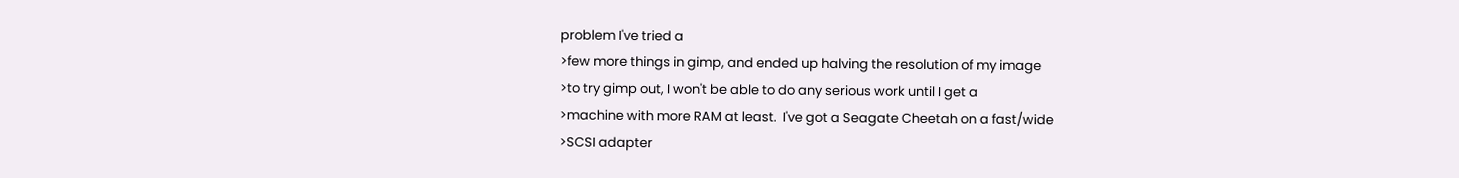problem I've tried a
>few more things in gimp, and ended up halving the resolution of my image
>to try gimp out, I won't be able to do any serious work until I get a
>machine with more RAM at least.  I've got a Seagate Cheetah on a fast/wide
>SCSI adapter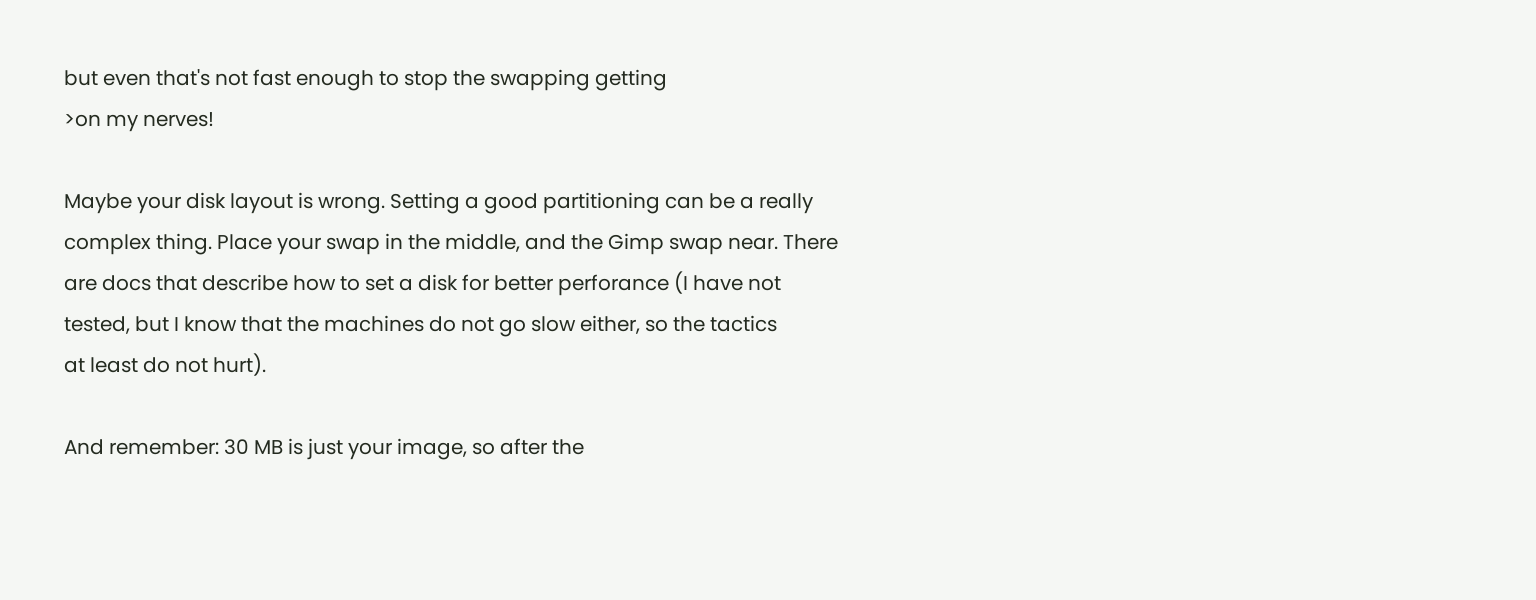but even that's not fast enough to stop the swapping getting
>on my nerves!

Maybe your disk layout is wrong. Setting a good partitioning can be a really
complex thing. Place your swap in the middle, and the Gimp swap near. There
are docs that describe how to set a disk for better perforance (I have not
tested, but I know that the machines do not go slow either, so the tactics
at least do not hurt).

And remember: 30 MB is just your image, so after the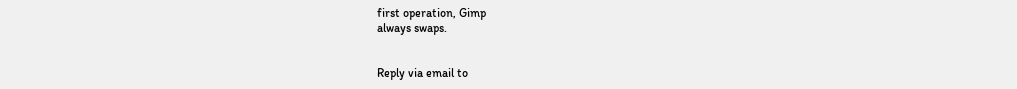first operation, Gimp
always swaps.


Reply via email to